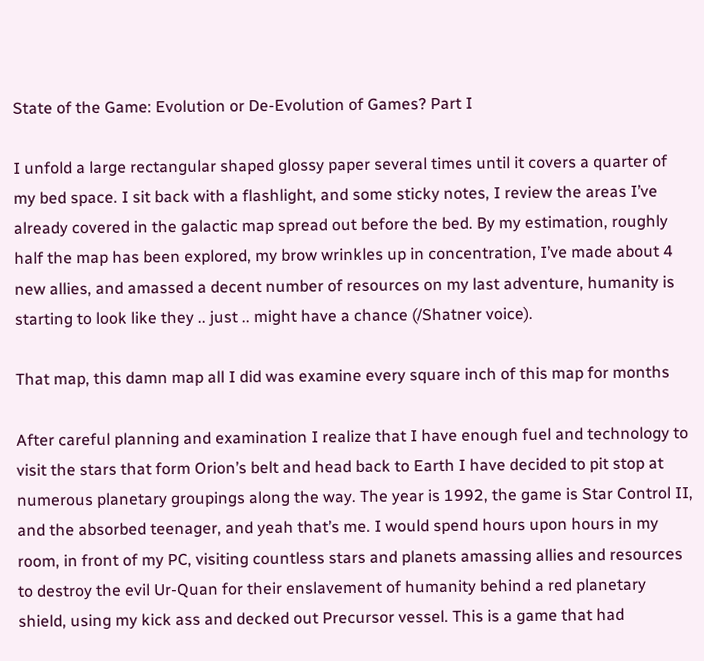State of the Game: Evolution or De-Evolution of Games? Part I

I unfold a large rectangular shaped glossy paper several times until it covers a quarter of my bed space. I sit back with a flashlight, and some sticky notes, I review the areas I’ve already covered in the galactic map spread out before the bed. By my estimation, roughly half the map has been explored, my brow wrinkles up in concentration, I’ve made about 4 new allies, and amassed a decent number of resources on my last adventure, humanity is starting to look like they .. just .. might have a chance (/Shatner voice).

That map, this damn map all I did was examine every square inch of this map for months

After careful planning and examination I realize that I have enough fuel and technology to visit the stars that form Orion’s belt and head back to Earth I have decided to pit stop at numerous planetary groupings along the way. The year is 1992, the game is Star Control II, and the absorbed teenager, and yeah that’s me. I would spend hours upon hours in my room, in front of my PC, visiting countless stars and planets amassing allies and resources to destroy the evil Ur-Quan for their enslavement of humanity behind a red planetary shield, using my kick ass and decked out Precursor vessel. This is a game that had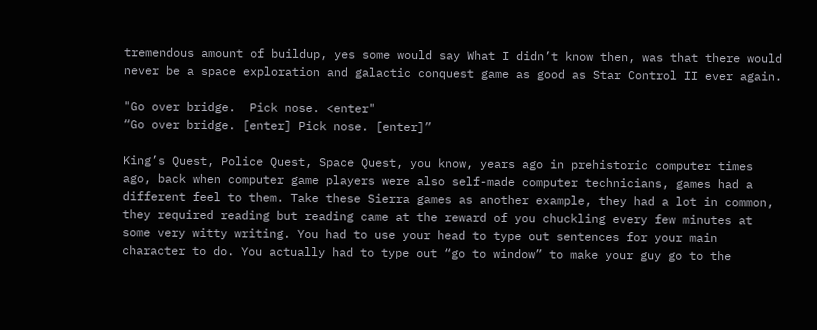tremendous amount of buildup, yes some would say What I didn’t know then, was that there would never be a space exploration and galactic conquest game as good as Star Control II ever again.

"Go over bridge.  Pick nose. <enter"
“Go over bridge. [enter] Pick nose. [enter]”

King’s Quest, Police Quest, Space Quest, you know, years ago in prehistoric computer times ago, back when computer game players were also self-made computer technicians, games had a different feel to them. Take these Sierra games as another example, they had a lot in common, they required reading but reading came at the reward of you chuckling every few minutes at some very witty writing. You had to use your head to type out sentences for your main character to do. You actually had to type out “go to window” to make your guy go to the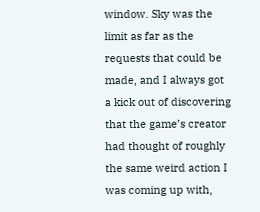window. Sky was the limit as far as the requests that could be made, and I always got a kick out of discovering that the game’s creator had thought of roughly the same weird action I was coming up with,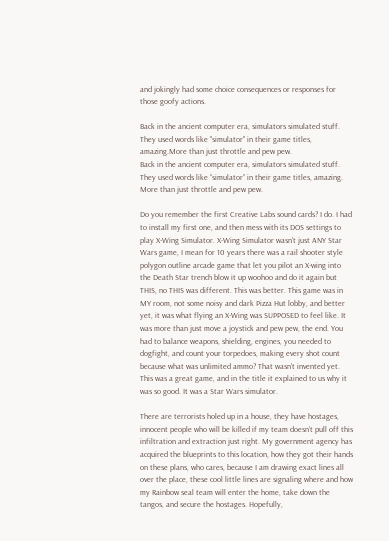and jokingly had some choice consequences or responses for those goofy actions.

Back in the ancient computer era, simulators simulated stuff. They used words like "simulator" in their game titles, amazing.More than just throttle and pew pew.
Back in the ancient computer era, simulators simulated stuff. They used words like “simulator” in their game titles, amazing. More than just throttle and pew pew.

Do you remember the first Creative Labs sound cards? I do. I had to install my first one, and then mess with its DOS settings to play X-Wing Simulator. X-Wing Simulator wasn’t just ANY Star Wars game, I mean for 10 years there was a rail shooter style polygon outline arcade game that let you pilot an X-wing into the Death Star trench blow it up woohoo and do it again but THIS, no THIS was different. This was better. This game was in MY room, not some noisy and dark Pizza Hut lobby, and better yet, it was what flying an X-Wing was SUPPOSED to feel like. It was more than just move a joystick and pew pew, the end. You had to balance weapons, shielding, engines, you needed to dogfight, and count your torpedoes, making every shot count because what was unlimited ammo? That wasn’t invented yet. This was a great game, and in the title it explained to us why it was so good. It was a Star Wars simulator.

There are terrorists holed up in a house, they have hostages, innocent people who will be killed if my team doesn’t pull off this infiltration and extraction just right. My government agency has acquired the blueprints to this location, how they got their hands on these plans, who cares, because I am drawing exact lines all over the place, these cool little lines are signaling where and how my Rainbow seal team will enter the home, take down the tangos, and secure the hostages. Hopefully,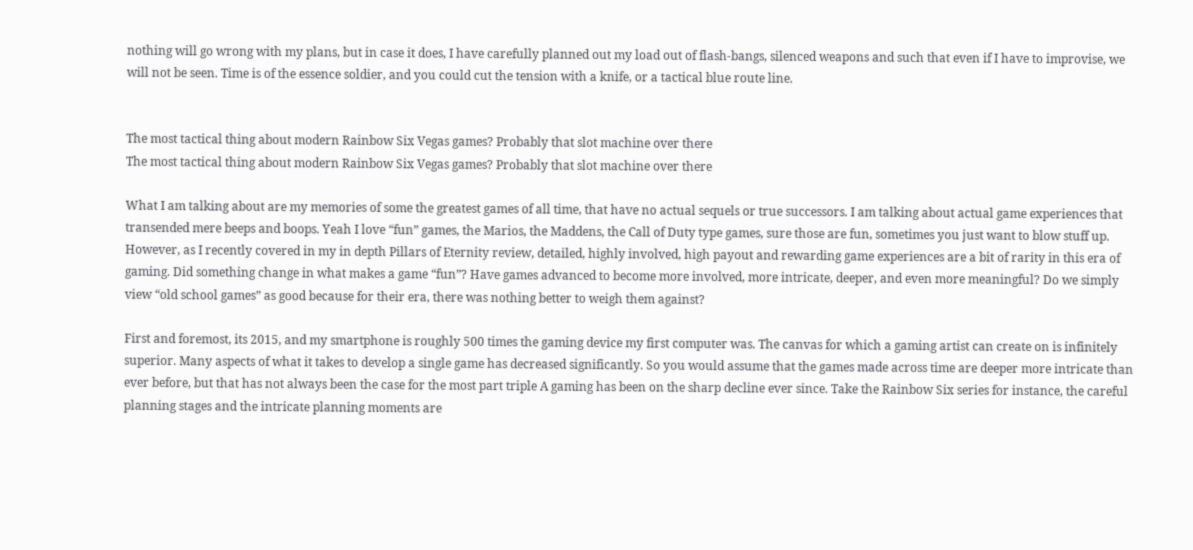nothing will go wrong with my plans, but in case it does, I have carefully planned out my load out of flash-bangs, silenced weapons and such that even if I have to improvise, we will not be seen. Time is of the essence soldier, and you could cut the tension with a knife, or a tactical blue route line.


The most tactical thing about modern Rainbow Six Vegas games? Probably that slot machine over there
The most tactical thing about modern Rainbow Six Vegas games? Probably that slot machine over there

What I am talking about are my memories of some the greatest games of all time, that have no actual sequels or true successors. I am talking about actual game experiences that transended mere beeps and boops. Yeah I love “fun” games, the Marios, the Maddens, the Call of Duty type games, sure those are fun, sometimes you just want to blow stuff up. However, as I recently covered in my in depth Pillars of Eternity review, detailed, highly involved, high payout and rewarding game experiences are a bit of rarity in this era of gaming. Did something change in what makes a game “fun”? Have games advanced to become more involved, more intricate, deeper, and even more meaningful? Do we simply view “old school games” as good because for their era, there was nothing better to weigh them against?

First and foremost, its 2015, and my smartphone is roughly 500 times the gaming device my first computer was. The canvas for which a gaming artist can create on is infinitely superior. Many aspects of what it takes to develop a single game has decreased significantly. So you would assume that the games made across time are deeper more intricate than ever before, but that has not always been the case for the most part triple A gaming has been on the sharp decline ever since. Take the Rainbow Six series for instance, the careful planning stages and the intricate planning moments are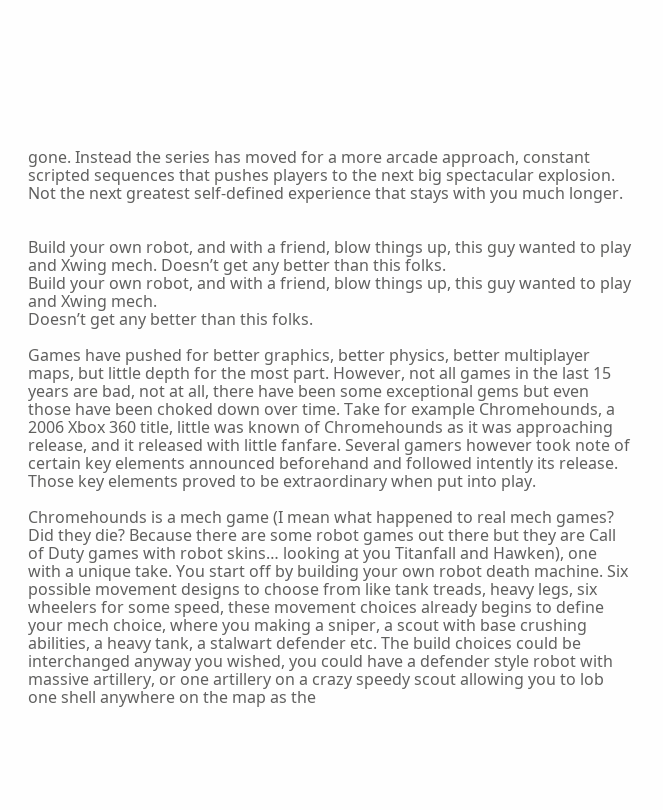gone. Instead the series has moved for a more arcade approach, constant scripted sequences that pushes players to the next big spectacular explosion. Not the next greatest self-defined experience that stays with you much longer.


Build your own robot, and with a friend, blow things up, this guy wanted to play and Xwing mech. Doesn’t get any better than this folks.
Build your own robot, and with a friend, blow things up, this guy wanted to play and Xwing mech.
Doesn’t get any better than this folks.

Games have pushed for better graphics, better physics, better multiplayer maps, but little depth for the most part. However, not all games in the last 15 years are bad, not at all, there have been some exceptional gems but even those have been choked down over time. Take for example Chromehounds, a 2006 Xbox 360 title, little was known of Chromehounds as it was approaching release, and it released with little fanfare. Several gamers however took note of certain key elements announced beforehand and followed intently its release. Those key elements proved to be extraordinary when put into play.

Chromehounds is a mech game (I mean what happened to real mech games? Did they die? Because there are some robot games out there but they are Call of Duty games with robot skins… looking at you Titanfall and Hawken), one with a unique take. You start off by building your own robot death machine. Six possible movement designs to choose from like tank treads, heavy legs, six wheelers for some speed, these movement choices already begins to define your mech choice, where you making a sniper, a scout with base crushing abilities, a heavy tank, a stalwart defender etc. The build choices could be interchanged anyway you wished, you could have a defender style robot with massive artillery, or one artillery on a crazy speedy scout allowing you to lob one shell anywhere on the map as the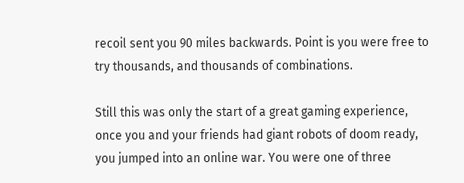recoil sent you 90 miles backwards. Point is you were free to try thousands, and thousands of combinations.

Still this was only the start of a great gaming experience, once you and your friends had giant robots of doom ready, you jumped into an online war. You were one of three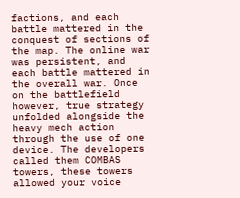factions, and each battle mattered in the conquest of sections of the map. The online war was persistent, and each battle mattered in the overall war. Once on the battlefield however, true strategy unfolded alongside the heavy mech action through the use of one device. The developers called them COMBAS towers, these towers allowed your voice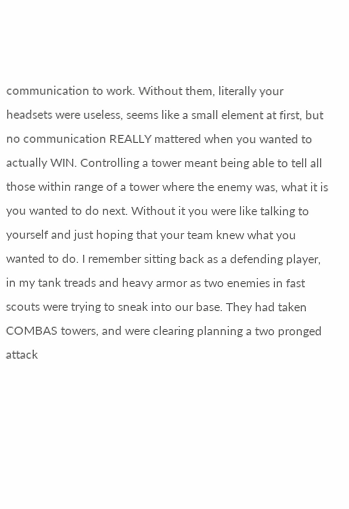communication to work. Without them, literally your headsets were useless, seems like a small element at first, but no communication REALLY mattered when you wanted to actually WIN. Controlling a tower meant being able to tell all those within range of a tower where the enemy was, what it is you wanted to do next. Without it you were like talking to yourself and just hoping that your team knew what you wanted to do. I remember sitting back as a defending player, in my tank treads and heavy armor as two enemies in fast scouts were trying to sneak into our base. They had taken COMBAS towers, and were clearing planning a two pronged attack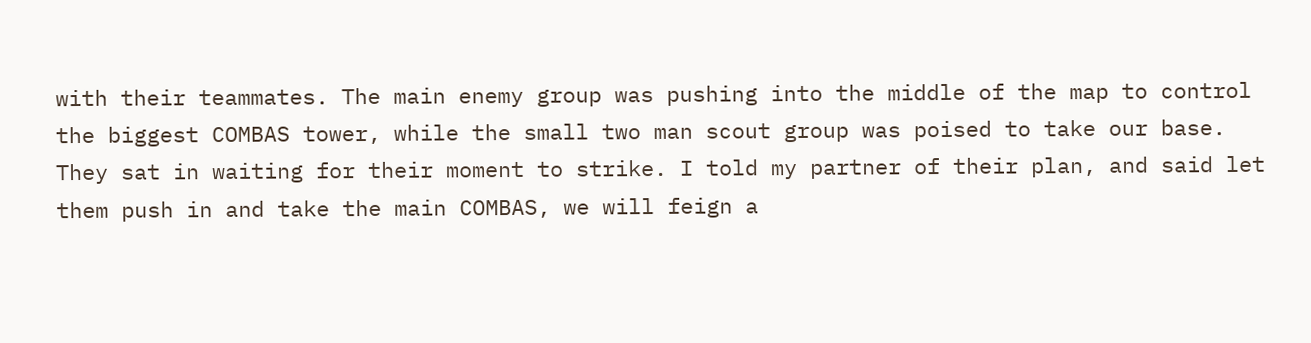with their teammates. The main enemy group was pushing into the middle of the map to control the biggest COMBAS tower, while the small two man scout group was poised to take our base. They sat in waiting for their moment to strike. I told my partner of their plan, and said let them push in and take the main COMBAS, we will feign a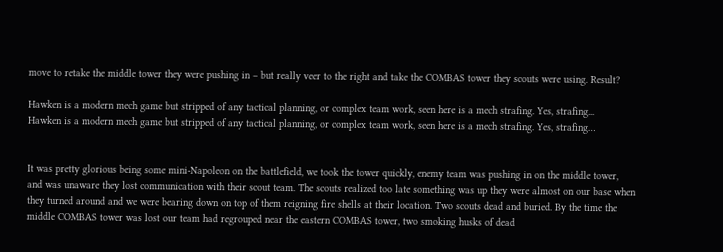move to retake the middle tower they were pushing in – but really veer to the right and take the COMBAS tower they scouts were using. Result?

Hawken is a modern mech game but stripped of any tactical planning, or complex team work, seen here is a mech strafing. Yes, strafing...
Hawken is a modern mech game but stripped of any tactical planning, or complex team work, seen here is a mech strafing. Yes, strafing…


It was pretty glorious being some mini-Napoleon on the battlefield, we took the tower quickly, enemy team was pushing in on the middle tower, and was unaware they lost communication with their scout team. The scouts realized too late something was up they were almost on our base when they turned around and we were bearing down on top of them reigning fire shells at their location. Two scouts dead and buried. By the time the middle COMBAS tower was lost our team had regrouped near the eastern COMBAS tower, two smoking husks of dead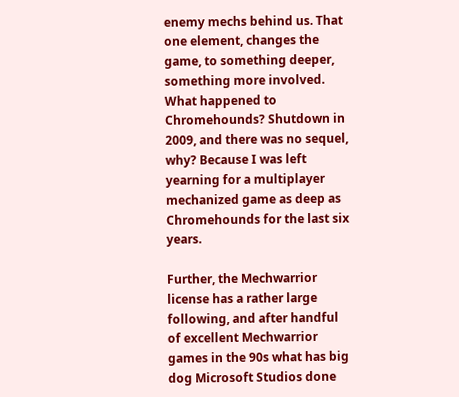enemy mechs behind us. That one element, changes the game, to something deeper, something more involved. What happened to Chromehounds? Shutdown in 2009, and there was no sequel, why? Because I was left yearning for a multiplayer mechanized game as deep as Chromehounds for the last six years.

Further, the Mechwarrior license has a rather large following, and after handful of excellent Mechwarrior games in the 90s what has big dog Microsoft Studios done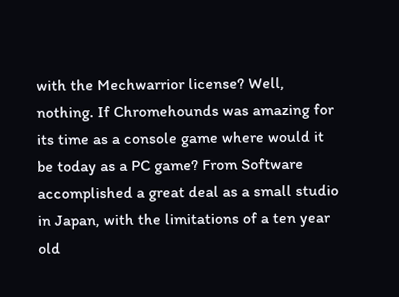with the Mechwarrior license? Well, nothing. If Chromehounds was amazing for its time as a console game where would it be today as a PC game? From Software accomplished a great deal as a small studio in Japan, with the limitations of a ten year old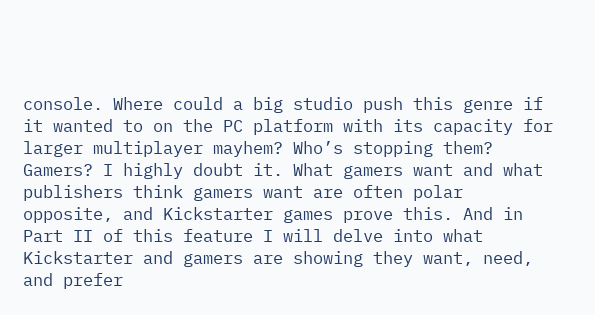console. Where could a big studio push this genre if it wanted to on the PC platform with its capacity for larger multiplayer mayhem? Who’s stopping them? Gamers? I highly doubt it. What gamers want and what publishers think gamers want are often polar opposite, and Kickstarter games prove this. And in Part II of this feature I will delve into what Kickstarter and gamers are showing they want, need, and prefer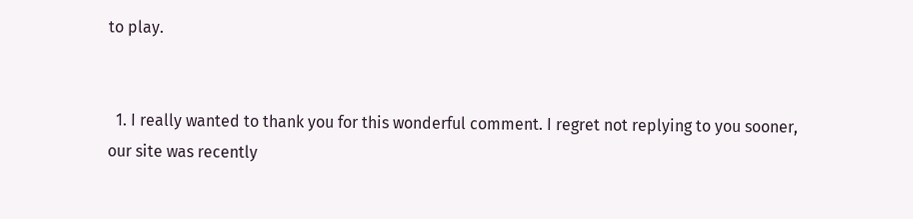to play.


  1. I really wanted to thank you for this wonderful comment. I regret not replying to you sooner, our site was recently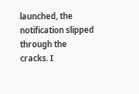launched, the notification slipped through the cracks. I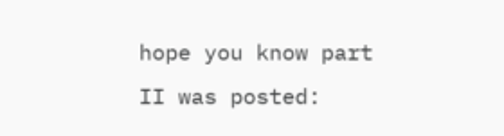hope you know part II was posted: